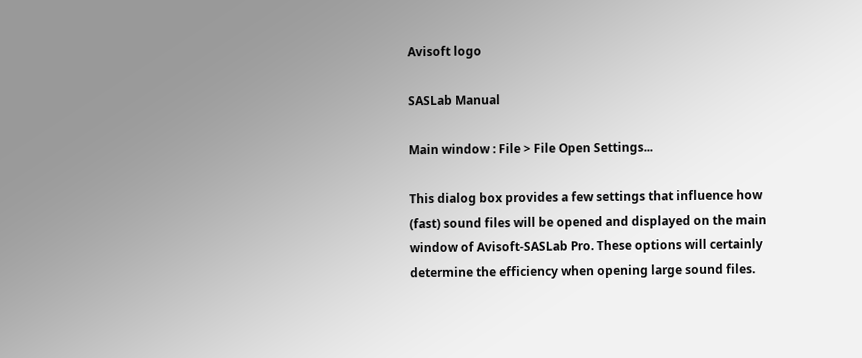Avisoft logo

SASLab Manual

Main window : File > File Open Settings...

This dialog box provides a few settings that influence how (fast) sound files will be opened and displayed on the main window of Avisoft-SASLab Pro. These options will certainly determine the efficiency when opening large sound files.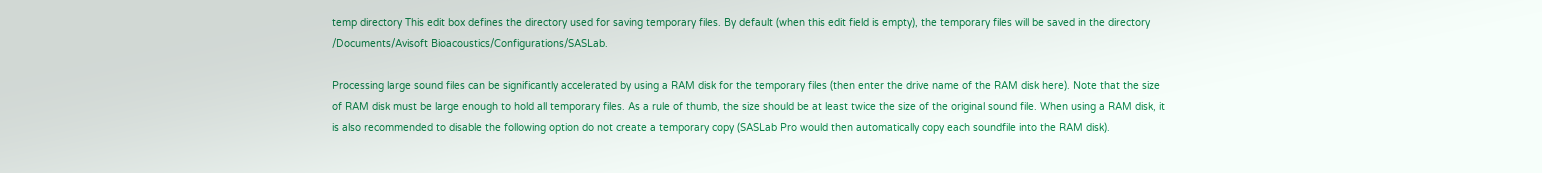temp directory This edit box defines the directory used for saving temporary files. By default (when this edit field is empty), the temporary files will be saved in the directory /Documents/Avisoft Bioacoustics/Configurations/SASLab.

Processing large sound files can be significantly accelerated by using a RAM disk for the temporary files (then enter the drive name of the RAM disk here). Note that the size of RAM disk must be large enough to hold all temporary files. As a rule of thumb, the size should be at least twice the size of the original sound file. When using a RAM disk, it is also recommended to disable the following option do not create a temporary copy (SASLab Pro would then automatically copy each soundfile into the RAM disk).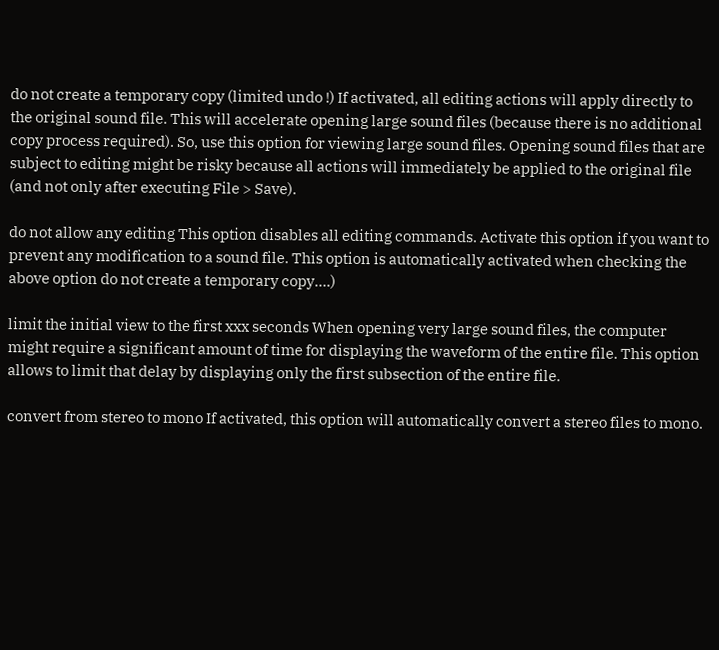do not create a temporary copy (limited undo !) If activated, all editing actions will apply directly to the original sound file. This will accelerate opening large sound files (because there is no additional copy process required). So, use this option for viewing large sound files. Opening sound files that are subject to editing might be risky because all actions will immediately be applied to the original file (and not only after executing File > Save).

do not allow any editing This option disables all editing commands. Activate this option if you want to prevent any modification to a sound file. This option is automatically activated when checking the above option do not create a temporary copy….)

limit the initial view to the first xxx seconds When opening very large sound files, the computer might require a significant amount of time for displaying the waveform of the entire file. This option allows to limit that delay by displaying only the first subsection of the entire file.

convert from stereo to mono If activated, this option will automatically convert a stereo files to mono.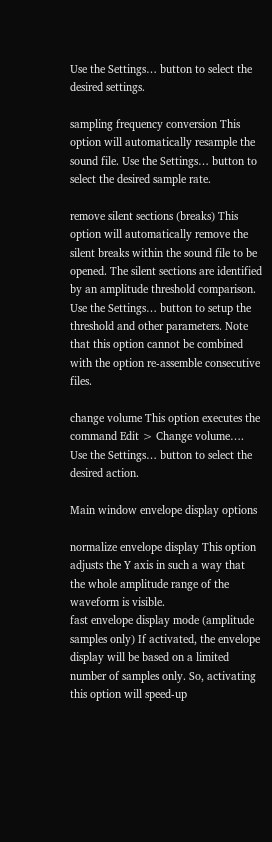Use the Settings… button to select the desired settings.

sampling frequency conversion This option will automatically resample the sound file. Use the Settings… button to select the desired sample rate.

remove silent sections (breaks) This option will automatically remove the silent breaks within the sound file to be opened. The silent sections are identified by an amplitude threshold comparison. Use the Settings… button to setup the threshold and other parameters. Note that this option cannot be combined with the option re-assemble consecutive files.

change volume This option executes the command Edit > Change volume…. Use the Settings… button to select the desired action.

Main window envelope display options

normalize envelope display This option adjusts the Y axis in such a way that the whole amplitude range of the waveform is visible.
fast envelope display mode (amplitude samples only) If activated, the envelope display will be based on a limited number of samples only. So, activating this option will speed-up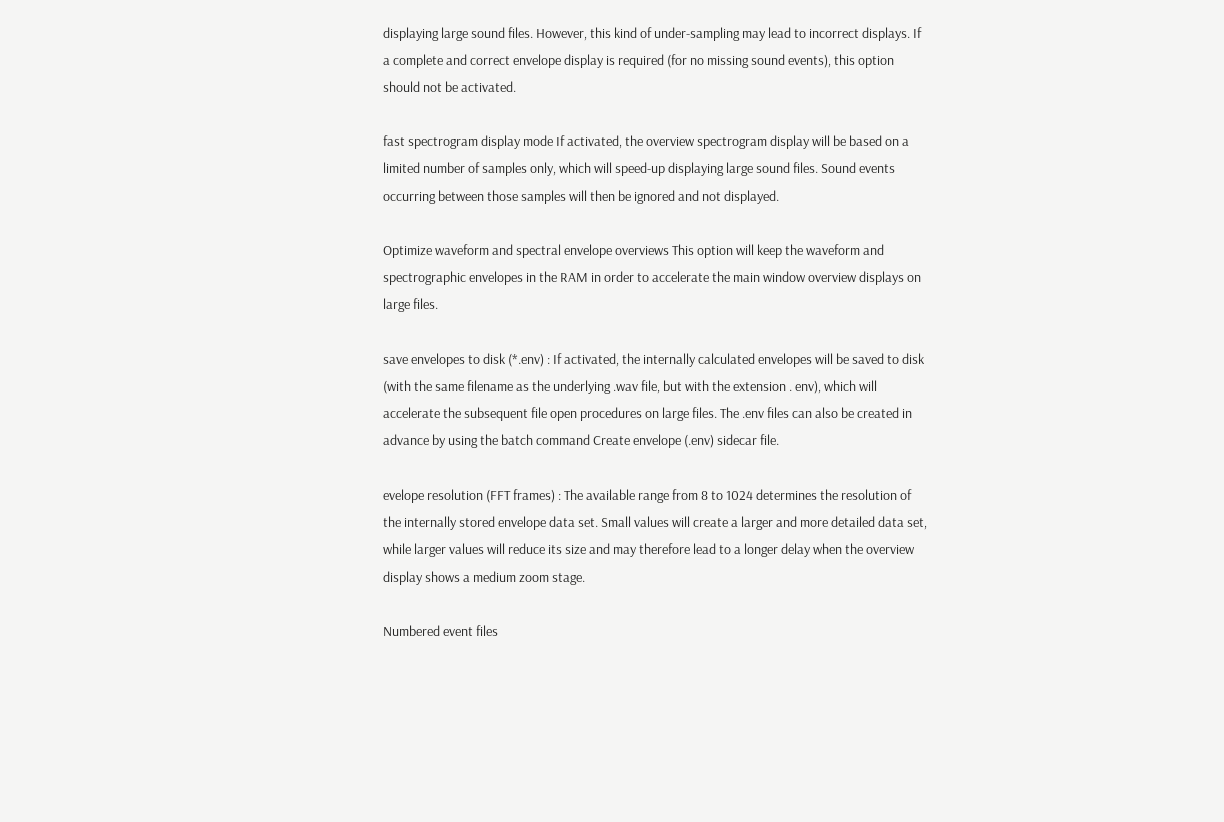displaying large sound files. However, this kind of under-sampling may lead to incorrect displays. If a complete and correct envelope display is required (for no missing sound events), this option should not be activated.

fast spectrogram display mode If activated, the overview spectrogram display will be based on a limited number of samples only, which will speed-up displaying large sound files. Sound events occurring between those samples will then be ignored and not displayed.

Optimize waveform and spectral envelope overviews This option will keep the waveform and spectrographic envelopes in the RAM in order to accelerate the main window overview displays on large files.

save envelopes to disk (*.env) : If activated, the internally calculated envelopes will be saved to disk (with the same filename as the underlying .wav file, but with the extension . env), which will accelerate the subsequent file open procedures on large files. The .env files can also be created in advance by using the batch command Create envelope (.env) sidecar file.

evelope resolution (FFT frames) : The available range from 8 to 1024 determines the resolution of the internally stored envelope data set. Small values will create a larger and more detailed data set, while larger values will reduce its size and may therefore lead to a longer delay when the overview display shows a medium zoom stage.

Numbered event files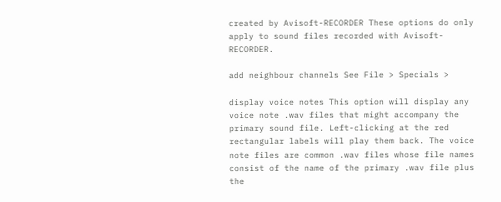created by Avisoft-RECORDER These options do only apply to sound files recorded with Avisoft-RECORDER.

add neighbour channels See File > Specials >

display voice notes This option will display any voice note .wav files that might accompany the primary sound file. Left-clicking at the red rectangular labels will play them back. The voice note files are common .wav files whose file names consist of the name of the primary .wav file plus the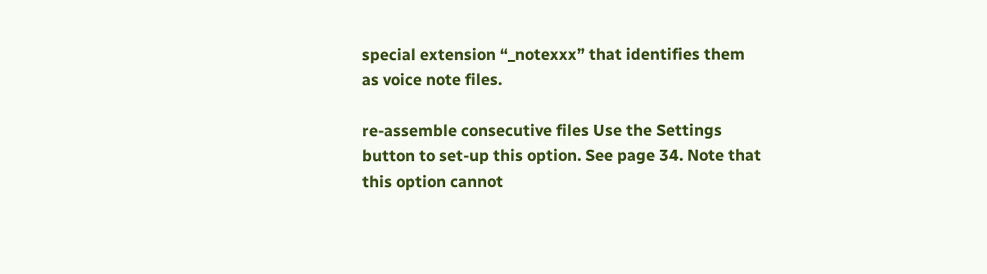special extension “_notexxx” that identifies them as voice note files.

re-assemble consecutive files Use the Settings button to set-up this option. See page 34. Note that this option cannot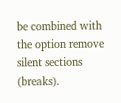be combined with the option remove silent sections (breaks).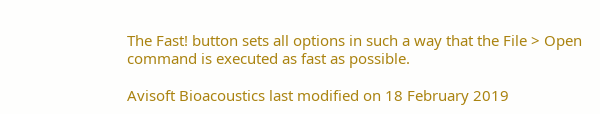The Fast! button sets all options in such a way that the File > Open command is executed as fast as possible.

Avisoft Bioacoustics last modified on 18 February 2019